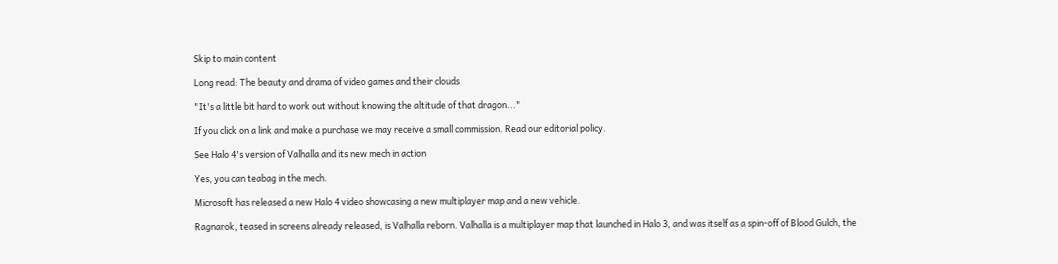Skip to main content

Long read: The beauty and drama of video games and their clouds

"It's a little bit hard to work out without knowing the altitude of that dragon..."

If you click on a link and make a purchase we may receive a small commission. Read our editorial policy.

See Halo 4's version of Valhalla and its new mech in action

Yes, you can teabag in the mech.

Microsoft has released a new Halo 4 video showcasing a new multiplayer map and a new vehicle.

Ragnarok, teased in screens already released, is Valhalla reborn. Valhalla is a multiplayer map that launched in Halo 3, and was itself as a spin-off of Blood Gulch, the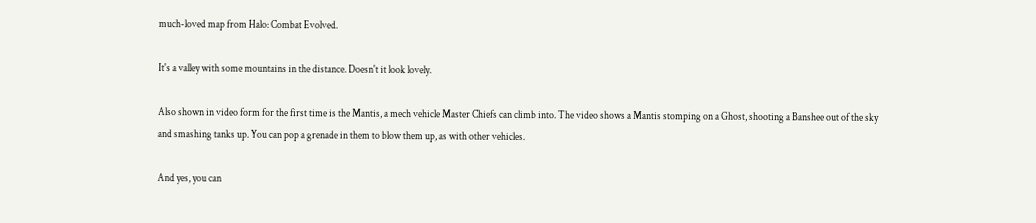much-loved map from Halo: Combat Evolved.

It's a valley with some mountains in the distance. Doesn't it look lovely.

Also shown in video form for the first time is the Mantis, a mech vehicle Master Chiefs can climb into. The video shows a Mantis stomping on a Ghost, shooting a Banshee out of the sky and smashing tanks up. You can pop a grenade in them to blow them up, as with other vehicles.

And yes, you can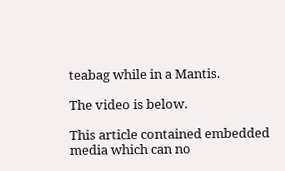teabag while in a Mantis.

The video is below.

This article contained embedded media which can no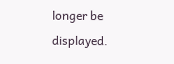longer be displayed.